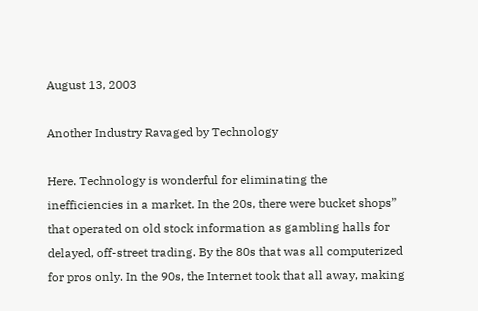August 13, 2003

Another Industry Ravaged by Technology

Here. Technology is wonderful for eliminating the inefficiencies in a market. In the 20s, there were bucket shops” that operated on old stock information as gambling halls for delayed, off-street trading. By the 80s that was all computerized for pros only. In the 90s, the Internet took that all away, making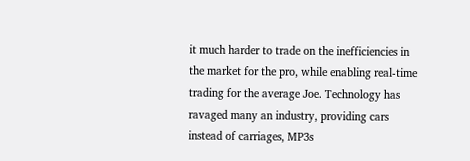it much harder to trade on the inefficiencies in the market for the pro, while enabling real-time trading for the average Joe. Technology has ravaged many an industry, providing cars instead of carriages, MP3s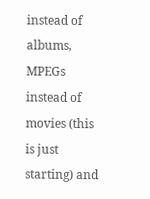instead of albums, MPEGs instead of movies (this is just starting) and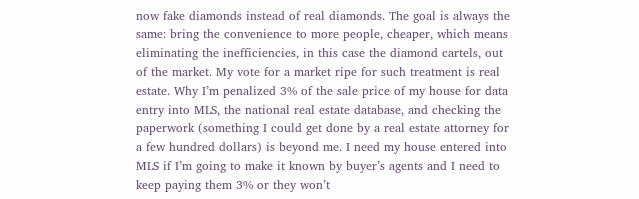now fake diamonds instead of real diamonds. The goal is always the same: bring the convenience to more people, cheaper, which means eliminating the inefficiencies, in this case the diamond cartels, out of the market. My vote for a market ripe for such treatment is real estate. Why I’m penalized 3% of the sale price of my house for data entry into MLS, the national real estate database, and checking the paperwork (something I could get done by a real estate attorney for a few hundred dollars) is beyond me. I need my house entered into MLS if I’m going to make it known by buyer’s agents and I need to keep paying them 3% or they won’t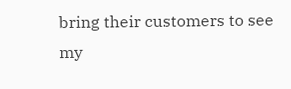bring their customers to see my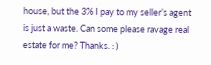house, but the 3% I pay to my seller’s agent is just a waste. Can some please ravage real estate for me? Thanks. : )